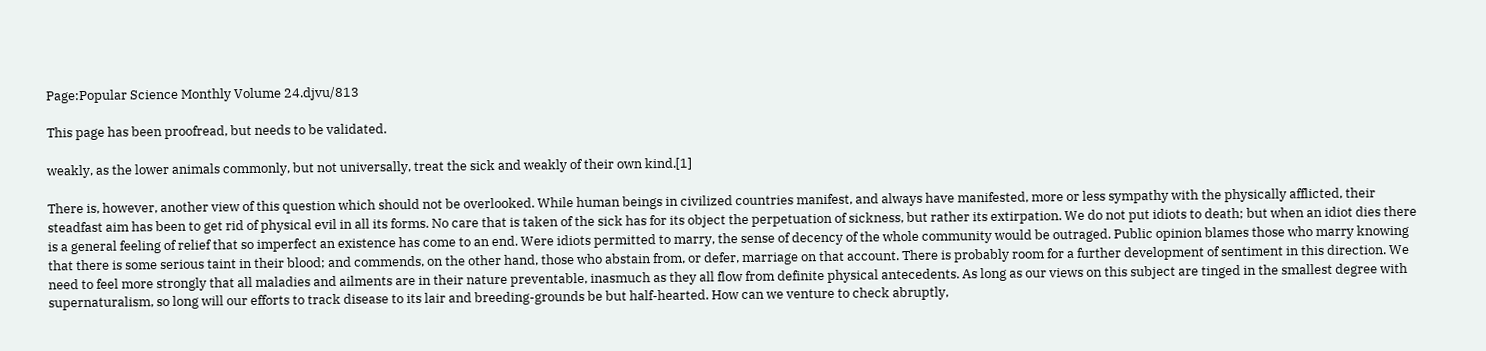Page:Popular Science Monthly Volume 24.djvu/813

This page has been proofread, but needs to be validated.

weakly, as the lower animals commonly, but not universally, treat the sick and weakly of their own kind.[1]

There is, however, another view of this question which should not be overlooked. While human beings in civilized countries manifest, and always have manifested, more or less sympathy with the physically afflicted, their steadfast aim has been to get rid of physical evil in all its forms. No care that is taken of the sick has for its object the perpetuation of sickness, but rather its extirpation. We do not put idiots to death; but when an idiot dies there is a general feeling of relief that so imperfect an existence has come to an end. Were idiots permitted to marry, the sense of decency of the whole community would be outraged. Public opinion blames those who marry knowing that there is some serious taint in their blood; and commends, on the other hand, those who abstain from, or defer, marriage on that account. There is probably room for a further development of sentiment in this direction. We need to feel more strongly that all maladies and ailments are in their nature preventable, inasmuch as they all flow from definite physical antecedents. As long as our views on this subject are tinged in the smallest degree with supernaturalism, so long will our efforts to track disease to its lair and breeding-grounds be but half-hearted. How can we venture to check abruptly,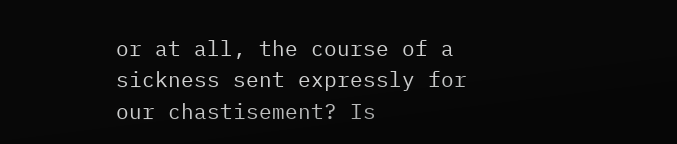or at all, the course of a sickness sent expressly for our chastisement? Is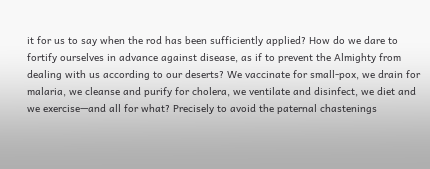it for us to say when the rod has been sufficiently applied? How do we dare to fortify ourselves in advance against disease, as if to prevent the Almighty from dealing with us according to our deserts? We vaccinate for small-pox, we drain for malaria, we cleanse and purify for cholera, we ventilate and disinfect, we diet and we exercise—and all for what? Precisely to avoid the paternal chastenings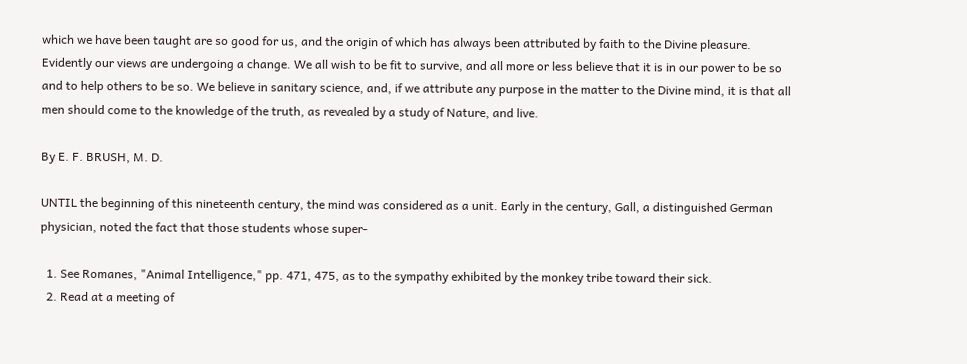which we have been taught are so good for us, and the origin of which has always been attributed by faith to the Divine pleasure. Evidently our views are undergoing a change. We all wish to be fit to survive, and all more or less believe that it is in our power to be so and to help others to be so. We believe in sanitary science, and, if we attribute any purpose in the matter to the Divine mind, it is that all men should come to the knowledge of the truth, as revealed by a study of Nature, and live.

By E. F. BRUSH, M. D.

UNTIL the beginning of this nineteenth century, the mind was considered as a unit. Early in the century, Gall, a distinguished German physician, noted the fact that those students whose super-

  1. See Romanes, "Animal Intelligence," pp. 471, 475, as to the sympathy exhibited by the monkey tribe toward their sick.
  2. Read at a meeting of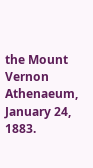the Mount Vernon Athenaeum, January 24, 1883.